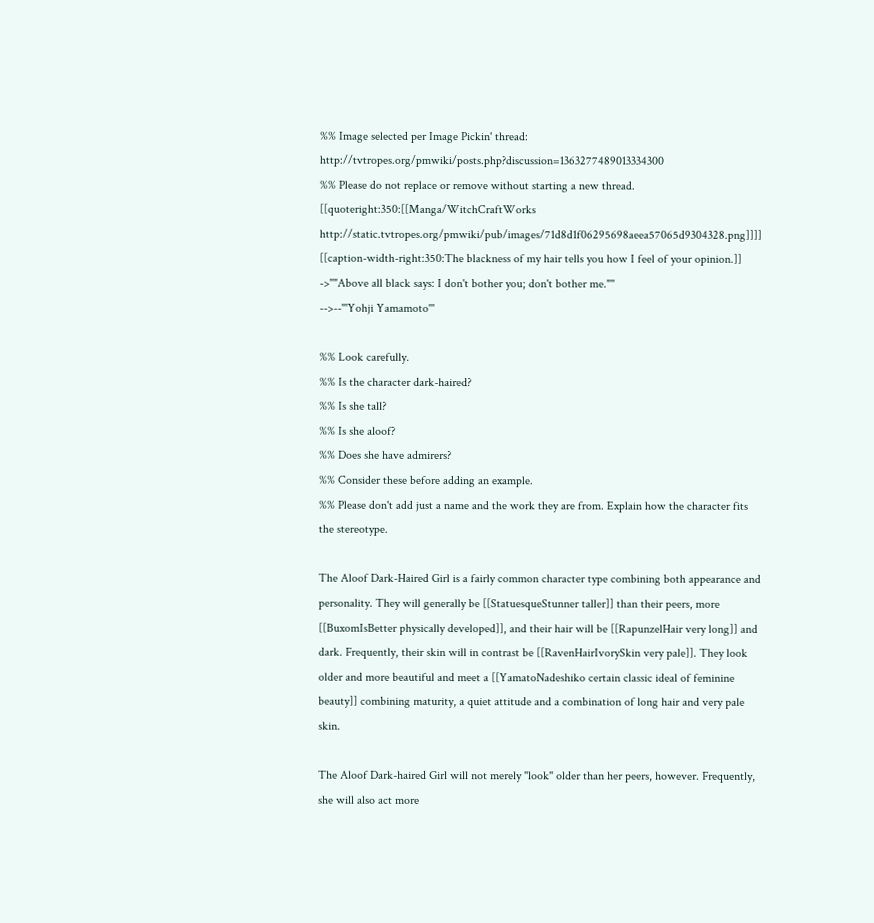%% Image selected per Image Pickin' thread: http://tvtropes.org/pmwiki/posts.php?discussion=1363277489013334300
%% Please do not replace or remove without starting a new thread.
[[quoteright:350:[[Manga/WitchCraftWorks http://static.tvtropes.org/pmwiki/pub/images/71d8d1f06295698aeea57065d9304328.png]]]]
[[caption-width-right:350:The blackness of my hair tells you how I feel of your opinion.]]
->''"Above all black says: I don't bother you; don't bother me."''
-->--'''Yohji Yamamoto'''

%% Look carefully.
%% Is the character dark-haired?
%% Is she tall?
%% Is she aloof?
%% Does she have admirers?
%% Consider these before adding an example.
%% Please don't add just a name and the work they are from. Explain how the character fits the stereotype.

The Aloof Dark-Haired Girl is a fairly common character type combining both appearance and personality. They will generally be [[StatuesqueStunner taller]] than their peers, more [[BuxomIsBetter physically developed]], and their hair will be [[RapunzelHair very long]] and dark. Frequently, their skin will in contrast be [[RavenHairIvorySkin very pale]]. They look older and more beautiful and meet a [[YamatoNadeshiko certain classic ideal of feminine beauty]] combining maturity, a quiet attitude and a combination of long hair and very pale skin.

The Aloof Dark-haired Girl will not merely ''look'' older than her peers, however. Frequently, she will also act more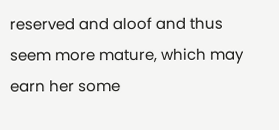reserved and aloof and thus seem more mature, which may earn her some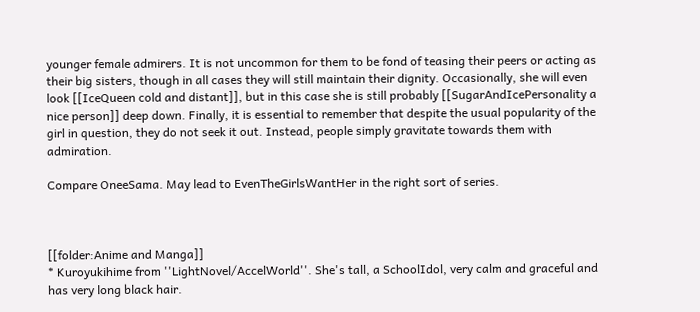younger female admirers. It is not uncommon for them to be fond of teasing their peers or acting as their big sisters, though in all cases they will still maintain their dignity. Occasionally, she will even look [[IceQueen cold and distant]], but in this case she is still probably [[SugarAndIcePersonality a nice person]] deep down. Finally, it is essential to remember that despite the usual popularity of the girl in question, they do not seek it out. Instead, people simply gravitate towards them with admiration.

Compare OneeSama. May lead to EvenTheGirlsWantHer in the right sort of series.



[[folder:Anime and Manga]]
* Kuroyukihime from ''LightNovel/AccelWorld''. She's tall, a SchoolIdol, very calm and graceful and has very long black hair.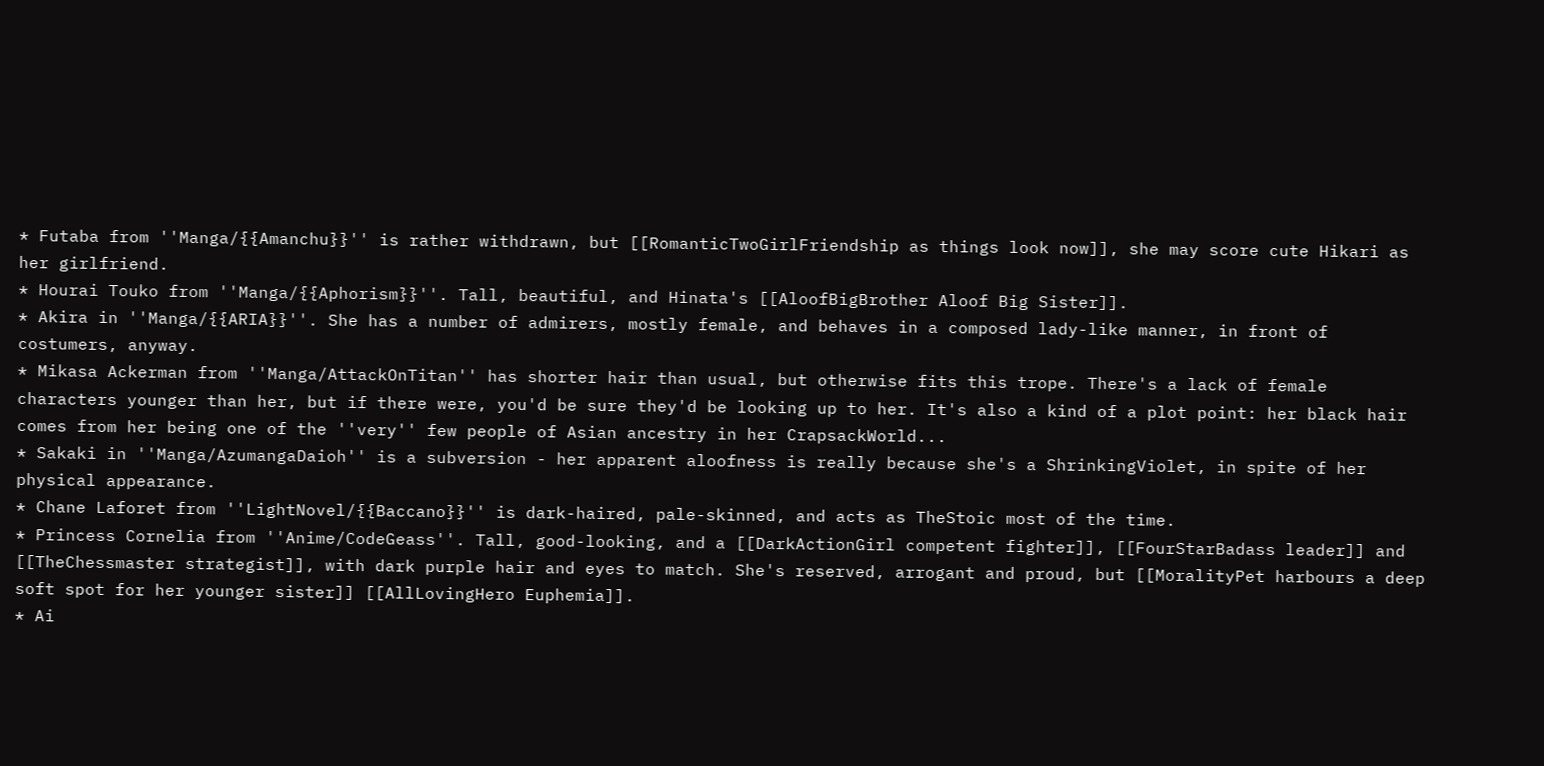* Futaba from ''Manga/{{Amanchu}}'' is rather withdrawn, but [[RomanticTwoGirlFriendship as things look now]], she may score cute Hikari as her girlfriend.
* Hourai Touko from ''Manga/{{Aphorism}}''. Tall, beautiful, and Hinata's [[AloofBigBrother Aloof Big Sister]].
* Akira in ''Manga/{{ARIA}}''. She has a number of admirers, mostly female, and behaves in a composed lady-like manner, in front of costumers, anyway.
* Mikasa Ackerman from ''Manga/AttackOnTitan'' has shorter hair than usual, but otherwise fits this trope. There's a lack of female characters younger than her, but if there were, you'd be sure they'd be looking up to her. It's also a kind of a plot point: her black hair comes from her being one of the ''very'' few people of Asian ancestry in her CrapsackWorld...
* Sakaki in ''Manga/AzumangaDaioh'' is a subversion - her apparent aloofness is really because she's a ShrinkingViolet, in spite of her physical appearance.
* Chane Laforet from ''LightNovel/{{Baccano}}'' is dark-haired, pale-skinned, and acts as TheStoic most of the time.
* Princess Cornelia from ''Anime/CodeGeass''. Tall, good-looking, and a [[DarkActionGirl competent fighter]], [[FourStarBadass leader]] and [[TheChessmaster strategist]], with dark purple hair and eyes to match. She's reserved, arrogant and proud, but [[MoralityPet harbours a deep soft spot for her younger sister]] [[AllLovingHero Euphemia]].
* Ai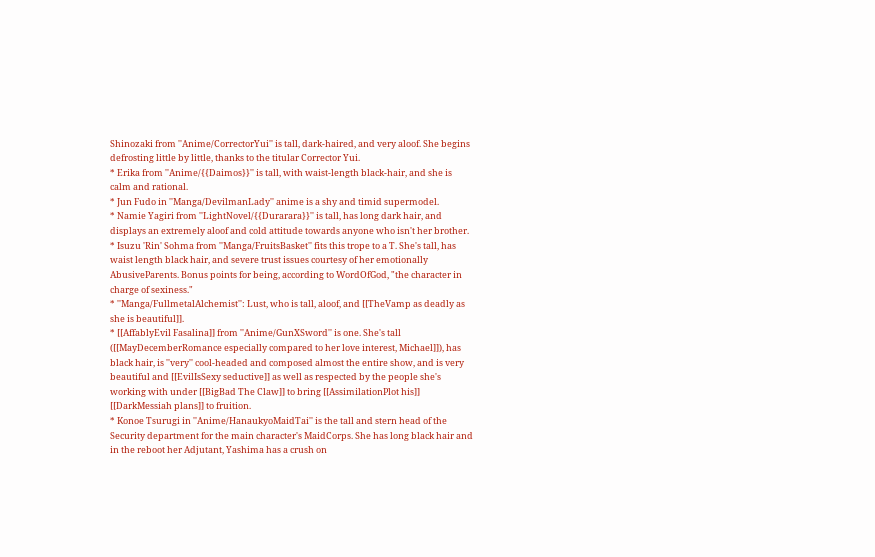Shinozaki from ''Anime/CorrectorYui'' is tall, dark-haired, and very aloof. She begins defrosting little by little, thanks to the titular Corrector Yui.
* Erika from ''Anime/{{Daimos}}'' is tall, with waist-length black-hair, and she is calm and rational.
* Jun Fudo in ''Manga/DevilmanLady'' anime is a shy and timid supermodel.
* Namie Yagiri from ''LightNovel/{{Durarara}}'' is tall, has long dark hair, and displays an extremely aloof and cold attitude towards anyone who isn't her brother.
* Isuzu 'Rin' Sohma from ''Manga/FruitsBasket'' fits this trope to a T. She's tall, has waist length black hair, and severe trust issues courtesy of her emotionally AbusiveParents. Bonus points for being, according to WordOfGod, "the character in charge of sexiness."
* ''Manga/FullmetalAlchemist'': Lust, who is tall, aloof, and [[TheVamp as deadly as she is beautiful]].
* [[AffablyEvil Fasalina]] from ''Anime/GunXSword'' is one. She's tall ([[MayDecemberRomance especially compared to her love interest, Michael]]), has black hair, is ''very'' cool-headed and composed almost the entire show, and is very beautiful and [[EvilIsSexy seductive]] as well as respected by the people she's working with under [[BigBad The Claw]] to bring [[AssimilationPlot his]] [[DarkMessiah plans]] to fruition.
* Konoe Tsurugi in ''Anime/HanaukyoMaidTai'' is the tall and stern head of the Security department for the main character's MaidCorps. She has long black hair and in the reboot her Adjutant, Yashima has a crush on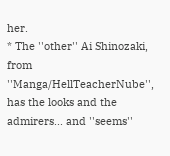her.
* The ''other'' Ai Shinozaki, from ''Manga/HellTeacherNube'', has the looks and the admirers... and ''seems''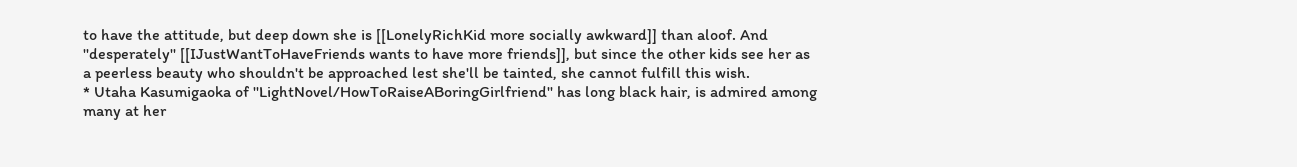to have the attitude, but deep down she is [[LonelyRichKid more socially awkward]] than aloof. And ''desperately'' [[IJustWantToHaveFriends wants to have more friends]], but since the other kids see her as a peerless beauty who shouldn't be approached lest she'll be tainted, she cannot fulfill this wish.
* Utaha Kasumigaoka of ''LightNovel/HowToRaiseABoringGirlfriend'' has long black hair, is admired among many at her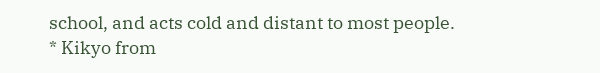school, and acts cold and distant to most people.
* Kikyo from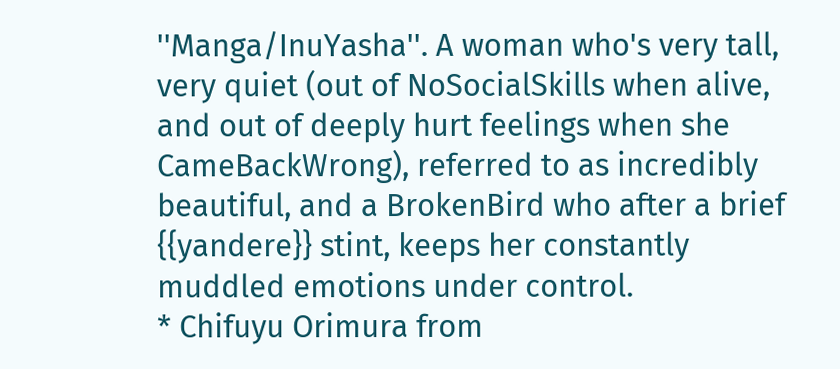''Manga/InuYasha''. A woman who's very tall, very quiet (out of NoSocialSkills when alive, and out of deeply hurt feelings when she CameBackWrong), referred to as incredibly beautiful, and a BrokenBird who after a brief {{yandere}} stint, keeps her constantly muddled emotions under control.
* Chifuyu Orimura from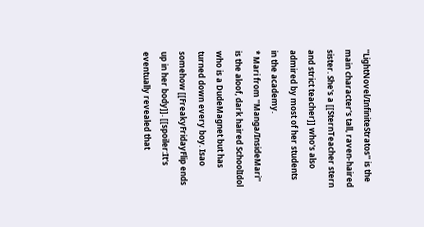''LightNovel/InfiniteStratos'' is the main character's tall, raven-haired sister. She's a [[SternTeacher stern and strict teacher]] who's also admired by most of her students in the academy.
* Mari from ''Manga/InsideMari'' is the aloof, dark haired SchoolIdol who is a DudeMagnet but has turned down every boy. Isao somehow [[FreakyFridayFlip ends up in her body]]. [[spoiler:It's eventually revealed that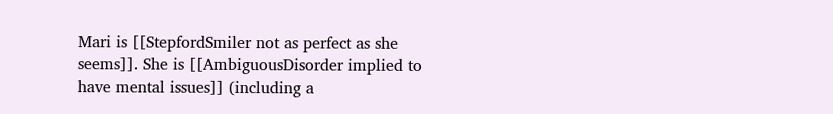Mari is [[StepfordSmiler not as perfect as she seems]]. She is [[AmbiguousDisorder implied to have mental issues]] (including a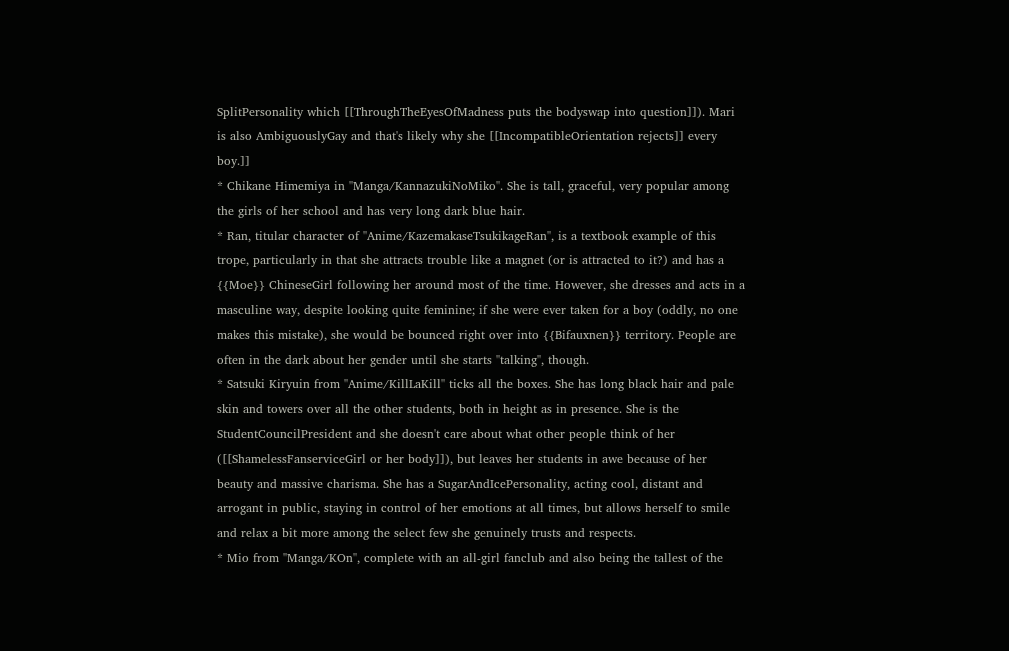SplitPersonality which [[ThroughTheEyesOfMadness puts the bodyswap into question]]). Mari is also AmbiguouslyGay and that's likely why she [[IncompatibleOrientation rejects]] every boy.]]
* Chikane Himemiya in ''Manga/KannazukiNoMiko''. She is tall, graceful, very popular among the girls of her school and has very long dark blue hair.
* Ran, titular character of ''Anime/KazemakaseTsukikageRan'', is a textbook example of this trope, particularly in that she attracts trouble like a magnet (or is attracted to it?) and has a {{Moe}} ChineseGirl following her around most of the time. However, she dresses and acts in a masculine way, despite looking quite feminine; if she were ever taken for a boy (oddly, no one makes this mistake), she would be bounced right over into {{Bifauxnen}} territory. People are often in the dark about her gender until she starts ''talking'', though.
* Satsuki Kiryuin from ''Anime/KillLaKill'' ticks all the boxes. She has long black hair and pale skin and towers over all the other students, both in height as in presence. She is the StudentCouncilPresident and she doesn't care about what other people think of her ([[ShamelessFanserviceGirl or her body]]), but leaves her students in awe because of her beauty and massive charisma. She has a SugarAndIcePersonality, acting cool, distant and arrogant in public, staying in control of her emotions at all times, but allows herself to smile and relax a bit more among the select few she genuinely trusts and respects.
* Mio from ''Manga/KOn'', complete with an all-girl fanclub and also being the tallest of the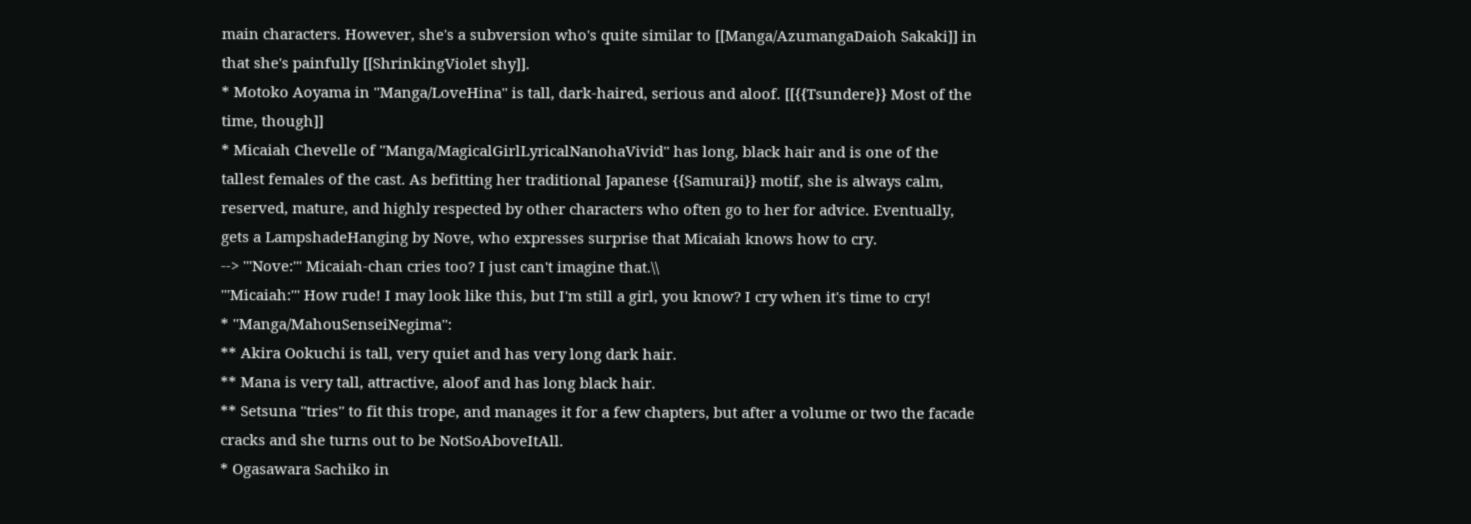main characters. However, she's a subversion who's quite similar to [[Manga/AzumangaDaioh Sakaki]] in that she's painfully [[ShrinkingViolet shy]].
* Motoko Aoyama in ''Manga/LoveHina'' is tall, dark-haired, serious and aloof. [[{{Tsundere}} Most of the time, though]]
* Micaiah Chevelle of ''Manga/MagicalGirlLyricalNanohaVivid'' has long, black hair and is one of the tallest females of the cast. As befitting her traditional Japanese {{Samurai}} motif, she is always calm, reserved, mature, and highly respected by other characters who often go to her for advice. Eventually, gets a LampshadeHanging by Nove, who expresses surprise that Micaiah knows how to cry.
--> '''Nove:''' Micaiah-chan cries too? I just can't imagine that.\\
'''Micaiah:''' How rude! I may look like this, but I'm still a girl, you know? I cry when it's time to cry!
* ''Manga/MahouSenseiNegima'':
** Akira Ookuchi is tall, very quiet and has very long dark hair.
** Mana is very tall, attractive, aloof and has long black hair.
** Setsuna ''tries'' to fit this trope, and manages it for a few chapters, but after a volume or two the facade cracks and she turns out to be NotSoAboveItAll.
* Ogasawara Sachiko in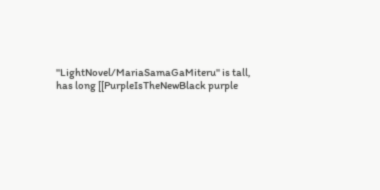''LightNovel/MariaSamaGaMiteru'' is tall, has long [[PurpleIsTheNewBlack purple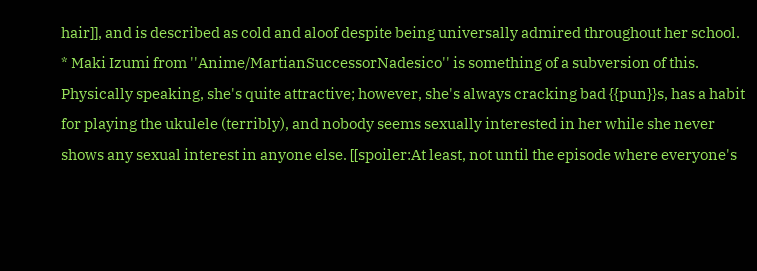hair]], and is described as cold and aloof despite being universally admired throughout her school.
* Maki Izumi from ''Anime/MartianSuccessorNadesico'' is something of a subversion of this. Physically speaking, she's quite attractive; however, she's always cracking bad {{pun}}s, has a habit for playing the ukulele (terribly), and nobody seems sexually interested in her while she never shows any sexual interest in anyone else. [[spoiler:At least, not until the episode where everyone's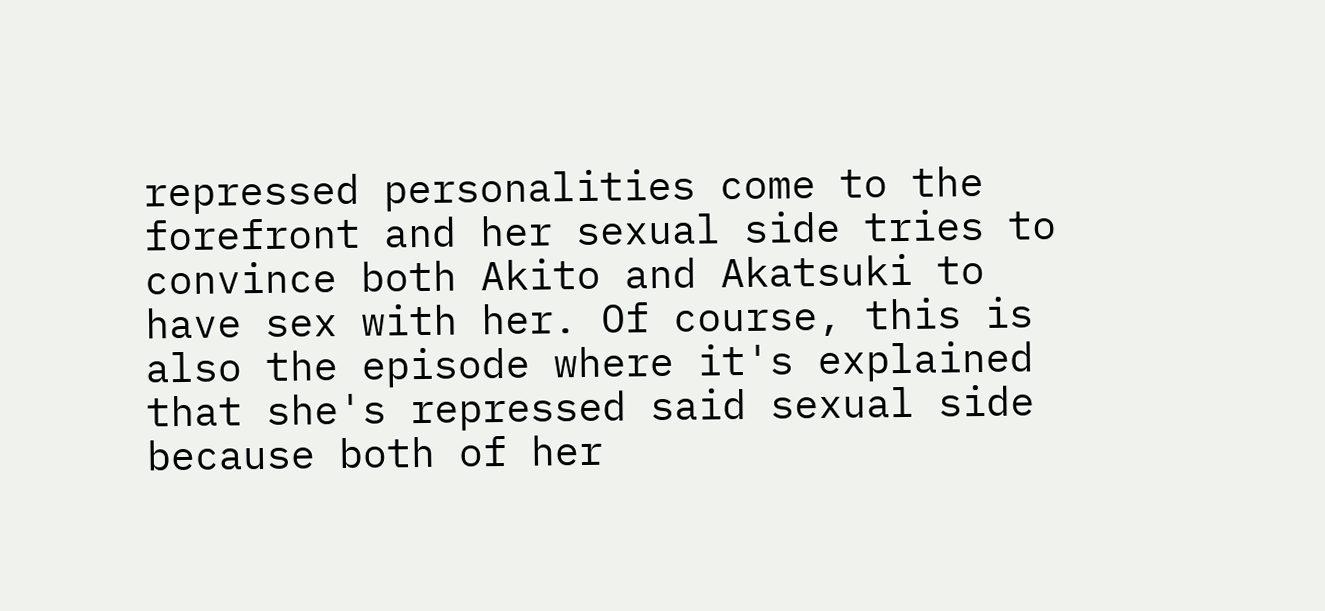repressed personalities come to the forefront and her sexual side tries to convince both Akito and Akatsuki to have sex with her. Of course, this is also the episode where it's explained that she's repressed said sexual side because both of her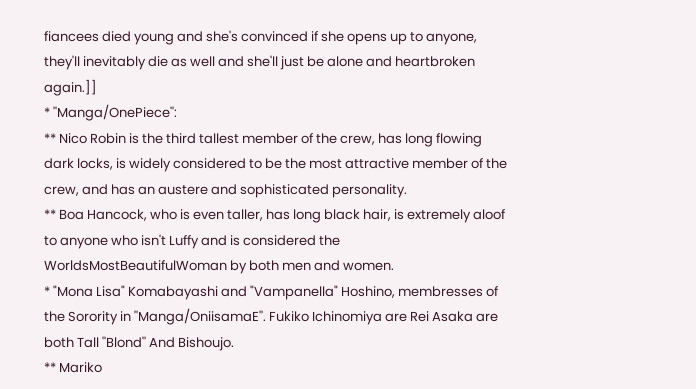fiancees died young and she's convinced if she opens up to anyone, they'll inevitably die as well and she'll just be alone and heartbroken again.]]
* ''Manga/OnePiece'':
** Nico Robin is the third tallest member of the crew, has long flowing dark locks, is widely considered to be the most attractive member of the crew, and has an austere and sophisticated personality.
** Boa Hancock, who is even taller, has long black hair, is extremely aloof to anyone who isn't Luffy and is considered the WorldsMostBeautifulWoman by both men and women.
* "Mona Lisa" Komabayashi and "Vampanella" Hoshino, membresses of the Sorority in ''Manga/OniisamaE''. Fukiko Ichinomiya are Rei Asaka are both Tall ''Blond'' And Bishoujo.
** Mariko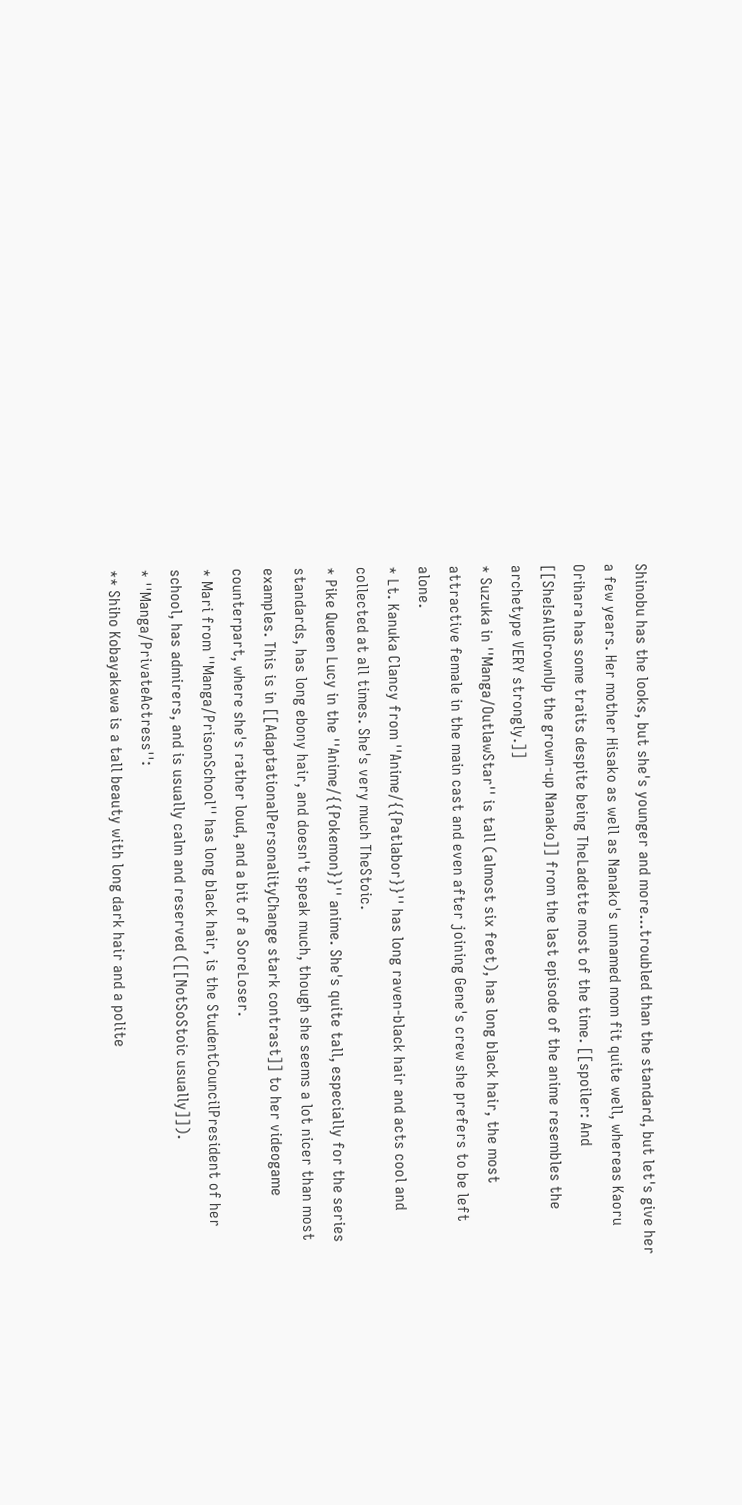Shinobu has the looks, but she's younger and more...troubled than the standard, but let's give her a few years. Her mother Hisako as well as Nanako's unnamed mom fit quite well, whereas Kaoru Orihara has some traits despite being TheLadette most of the time. [[spoiler: And [[SheIsAllGrownUp the grown-up Nanako]] from the last episode of the anime resembles the archetype VERY strongly.]]
* Suzuka in ''Manga/OutlawStar'' is tall (almost six feet), has long black hair, the most attractive female in the main cast and even after joining Gene's crew she prefers to be left alone.
* Lt. Kanuka Clancy from ''Anime/{{Patlabor}}'' has long raven-black hair and acts cool and collected at all times. She's very much TheStoic.
* Pike Queen Lucy in the ''Anime/{{Pokemon}}'' anime. She's quite tall, especially for the series standards, has long ebony hair, and doesn't speak much, though she seems a lot nicer than most examples. This is in [[AdaptationalPersonalityChange stark contrast]] to her videogame counterpart, where she's rather loud, and a bit of a SoreLoser.
* Mari from ''Manga/PrisonSchool'' has long black hair, is the StudentCouncilPresident of her school, has admirers, and is usually calm and reserved ([[NotSoStoic usually]]).
* ''Manga/PrivateActress'':
** Shiho Kobayakawa is a tall beauty with long dark hair and a polite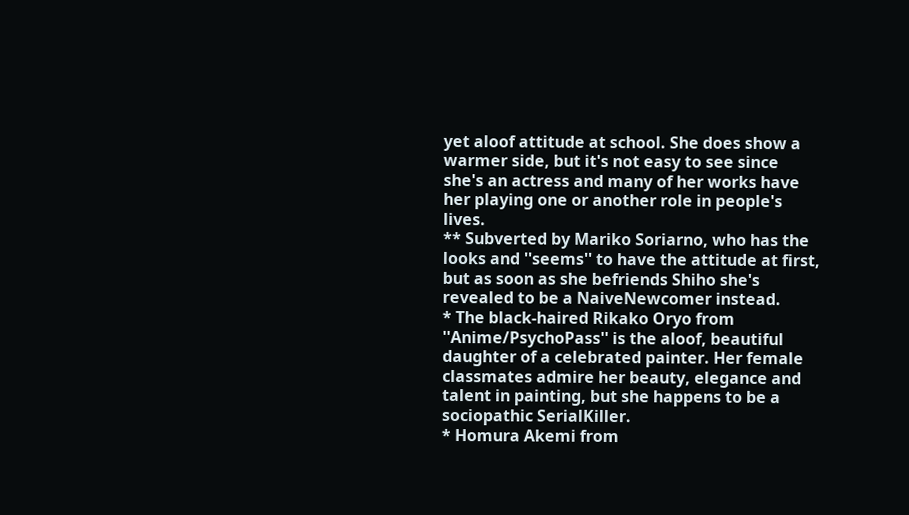yet aloof attitude at school. She does show a warmer side, but it's not easy to see since she's an actress and many of her works have her playing one or another role in people's lives.
** Subverted by Mariko Soriarno, who has the looks and ''seems'' to have the attitude at first, but as soon as she befriends Shiho she's revealed to be a NaiveNewcomer instead.
* The black-haired Rikako Oryo from ''Anime/PsychoPass'' is the aloof, beautiful daughter of a celebrated painter. Her female classmates admire her beauty, elegance and talent in painting, but she happens to be a sociopathic SerialKiller.
* Homura Akemi from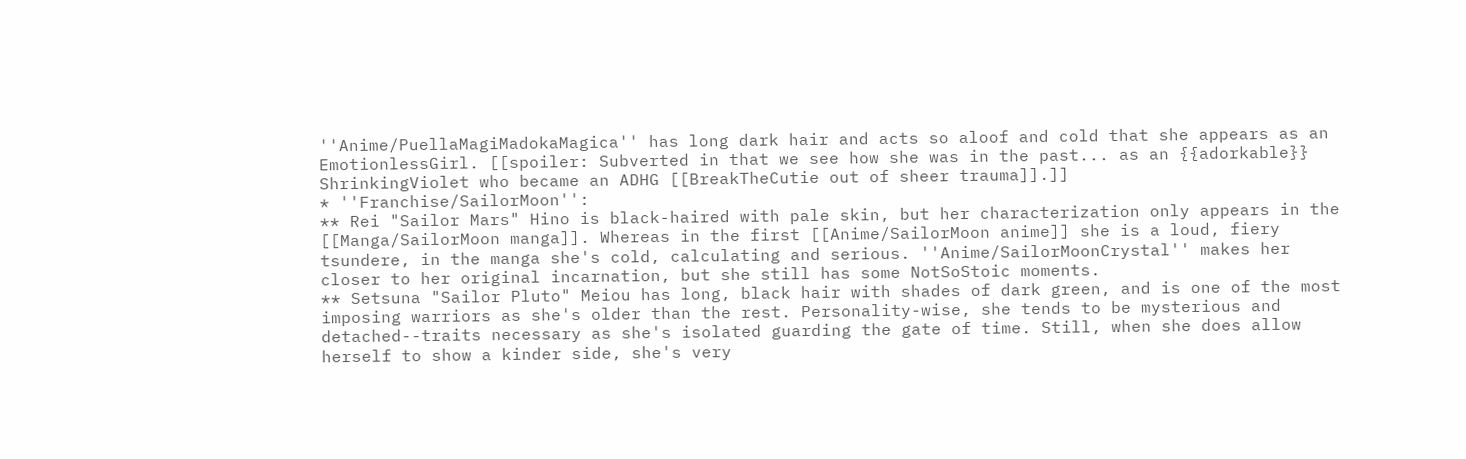''Anime/PuellaMagiMadokaMagica'' has long dark hair and acts so aloof and cold that she appears as an EmotionlessGirl. [[spoiler: Subverted in that we see how she was in the past... as an {{adorkable}} ShrinkingViolet who became an ADHG [[BreakTheCutie out of sheer trauma]].]]
* ''Franchise/SailorMoon'':
** Rei "Sailor Mars" Hino is black-haired with pale skin, but her characterization only appears in the [[Manga/SailorMoon manga]]. Whereas in the first [[Anime/SailorMoon anime]] she is a loud, fiery tsundere, in the manga she's cold, calculating and serious. ''Anime/SailorMoonCrystal'' makes her closer to her original incarnation, but she still has some NotSoStoic moments.
** Setsuna "Sailor Pluto" Meiou has long, black hair with shades of dark green, and is one of the most imposing warriors as she's older than the rest. Personality-wise, she tends to be mysterious and detached--traits necessary as she's isolated guarding the gate of time. Still, when she does allow herself to show a kinder side, she's very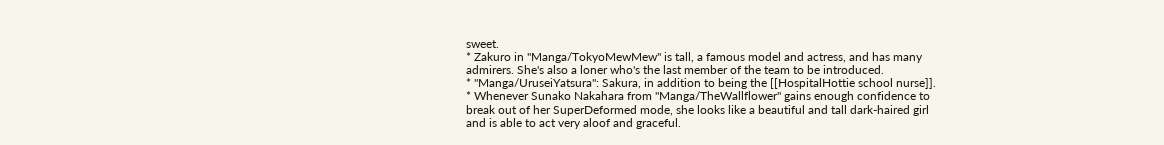sweet.
* Zakuro in ''Manga/TokyoMewMew'' is tall, a famous model and actress, and has many admirers. She's also a loner who's the last member of the team to be introduced.
* ''Manga/UruseiYatsura'': Sakura, in addition to being the [[HospitalHottie school nurse]].
* Whenever Sunako Nakahara from ''Manga/TheWallflower'' gains enough confidence to break out of her SuperDeformed mode, she looks like a beautiful and tall dark-haired girl and is able to act very aloof and graceful.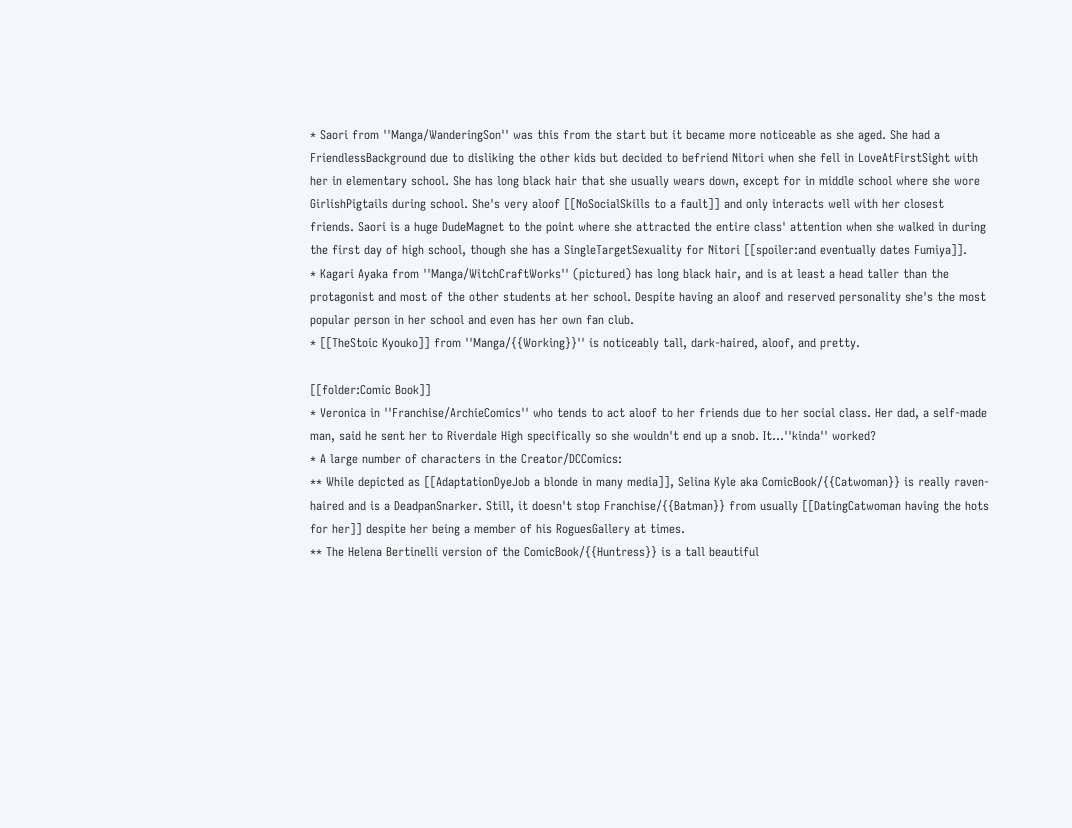* Saori from ''Manga/WanderingSon'' was this from the start but it became more noticeable as she aged. She had a FriendlessBackground due to disliking the other kids but decided to befriend Nitori when she fell in LoveAtFirstSight with her in elementary school. She has long black hair that she usually wears down, except for in middle school where she wore GirlishPigtails during school. She's very aloof [[NoSocialSkills to a fault]] and only interacts well with her closest friends. Saori is a huge DudeMagnet to the point where she attracted the entire class' attention when she walked in during the first day of high school, though she has a SingleTargetSexuality for Nitori [[spoiler:and eventually dates Fumiya]].
* Kagari Ayaka from ''Manga/WitchCraftWorks'' (pictured) has long black hair, and is at least a head taller than the protagonist and most of the other students at her school. Despite having an aloof and reserved personality she's the most popular person in her school and even has her own fan club.
* [[TheStoic Kyouko]] from ''Manga/{{Working}}'' is noticeably tall, dark-haired, aloof, and pretty.

[[folder:Comic Book]]
* Veronica in ''Franchise/ArchieComics'' who tends to act aloof to her friends due to her social class. Her dad, a self-made man, said he sent her to Riverdale High specifically so she wouldn't end up a snob. It...''kinda'' worked?
* A large number of characters in the Creator/DCComics:
** While depicted as [[AdaptationDyeJob a blonde in many media]], Selina Kyle aka ComicBook/{{Catwoman}} is really raven-haired and is a DeadpanSnarker. Still, it doesn't stop Franchise/{{Batman}} from usually [[DatingCatwoman having the hots for her]] despite her being a member of his RoguesGallery at times.
** The Helena Bertinelli version of the ComicBook/{{Huntress}} is a tall beautiful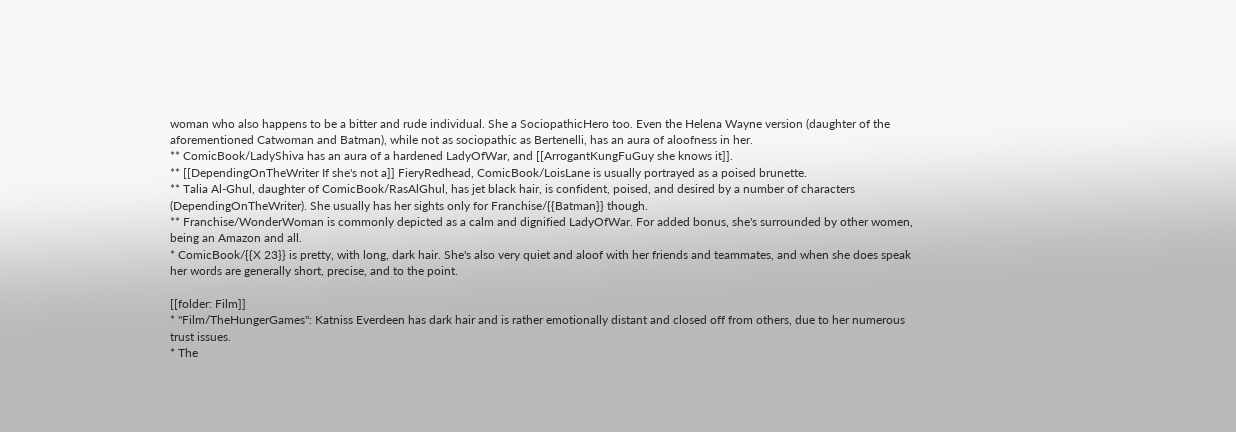woman who also happens to be a bitter and rude individual. She a SociopathicHero too. Even the Helena Wayne version (daughter of the aforementioned Catwoman and Batman), while not as sociopathic as Bertenelli, has an aura of aloofness in her.
** ComicBook/LadyShiva has an aura of a hardened LadyOfWar, and [[ArrogantKungFuGuy she knows it]].
** [[DependingOnTheWriter If she's not a]] FieryRedhead, ComicBook/LoisLane is usually portrayed as a poised brunette.
** Talia Al-Ghul, daughter of ComicBook/RasAlGhul, has jet black hair, is confident, poised, and desired by a number of characters (DependingOnTheWriter). She usually has her sights only for Franchise/{{Batman}} though.
** Franchise/WonderWoman is commonly depicted as a calm and dignified LadyOfWar. For added bonus, she's surrounded by other women, being an Amazon and all.
* ComicBook/{{X 23}} is pretty, with long, dark hair. She's also very quiet and aloof with her friends and teammates, and when she does speak her words are generally short, precise, and to the point.

[[folder: Film]]
* ''Film/TheHungerGames'': Katniss Everdeen has dark hair and is rather emotionally distant and closed off from others, due to her numerous trust issues.
* The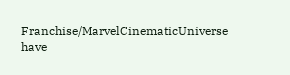Franchise/MarvelCinematicUniverse have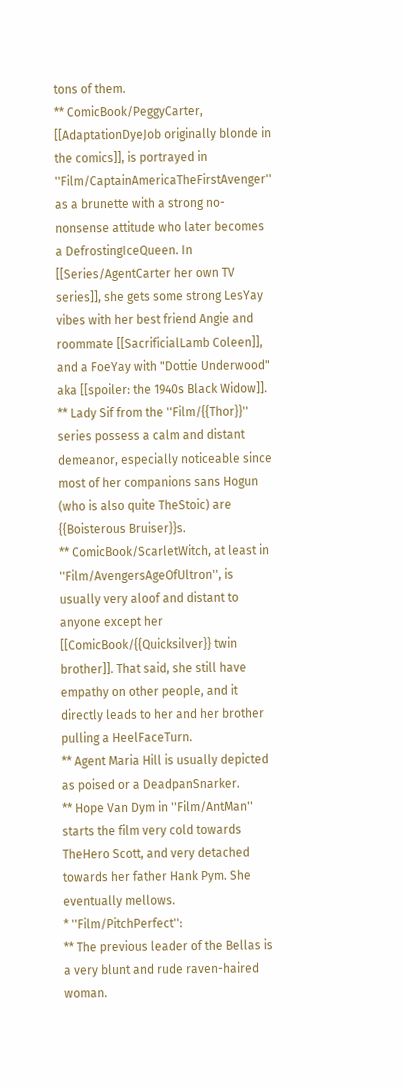tons of them.
** ComicBook/PeggyCarter, [[AdaptationDyeJob originally blonde in the comics]], is portrayed in ''Film/CaptainAmericaTheFirstAvenger'' as a brunette with a strong no-nonsense attitude who later becomes a DefrostingIceQueen. In [[Series/AgentCarter her own TV series]], she gets some strong LesYay vibes with her best friend Angie and roommate [[SacrificialLamb Coleen]], and a FoeYay with "Dottie Underwood" aka [[spoiler: the 1940s Black Widow]].
** Lady Sif from the ''Film/{{Thor}}'' series possess a calm and distant demeanor, especially noticeable since most of her companions sans Hogun (who is also quite TheStoic) are {{Boisterous Bruiser}}s.
** ComicBook/ScarletWitch, at least in ''Film/AvengersAgeOfUltron'', is usually very aloof and distant to anyone except her [[ComicBook/{{Quicksilver}} twin brother]]. That said, she still have empathy on other people, and it directly leads to her and her brother pulling a HeelFaceTurn.
** Agent Maria Hill is usually depicted as poised or a DeadpanSnarker.
** Hope Van Dym in ''Film/AntMan'' starts the film very cold towards TheHero Scott, and very detached towards her father Hank Pym. She eventually mellows.
* ''Film/PitchPerfect'':
** The previous leader of the Bellas is a very blunt and rude raven-haired woman.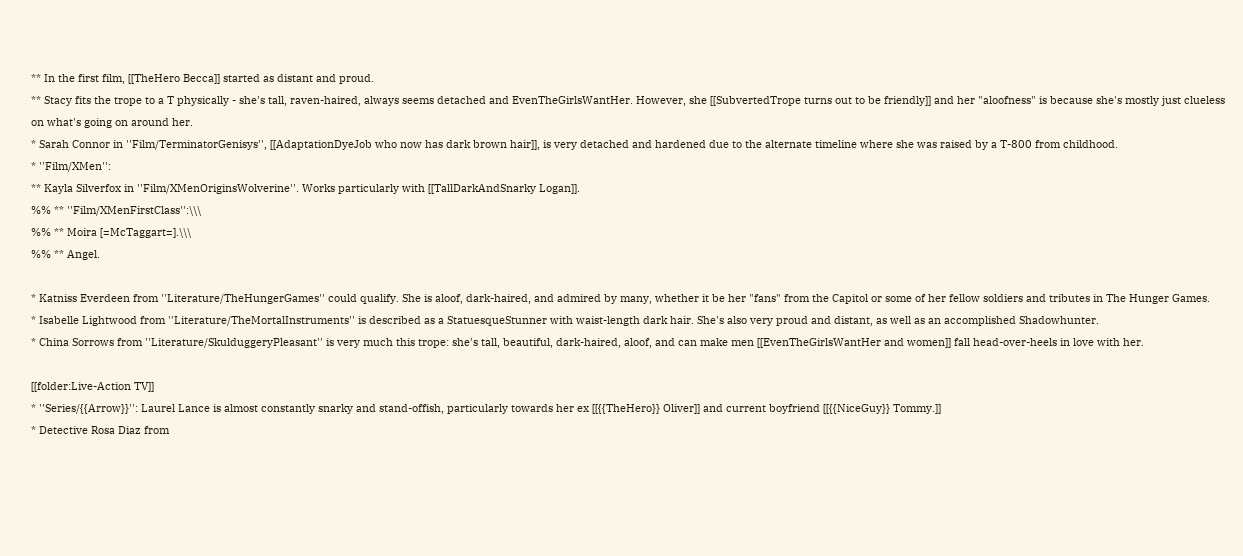** In the first film, [[TheHero Becca]] started as distant and proud.
** Stacy fits the trope to a T physically - she's tall, raven-haired, always seems detached and EvenTheGirlsWantHer. However, she [[SubvertedTrope turns out to be friendly]] and her "aloofness" is because she's mostly just clueless on what's going on around her.
* Sarah Connor in ''Film/TerminatorGenisys'', [[AdaptationDyeJob who now has dark brown hair]], is very detached and hardened due to the alternate timeline where she was raised by a T-800 from childhood.
* ''Film/XMen'':
** Kayla Silverfox in ''Film/XMenOriginsWolverine''. Works particularly with [[TallDarkAndSnarky Logan]].
%% ** ''Film/XMenFirstClass'':\\\
%% ** Moira [=McTaggart=].\\\
%% ** Angel.

* Katniss Everdeen from ''Literature/TheHungerGames'' could qualify. She is aloof, dark-haired, and admired by many, whether it be her "fans" from the Capitol or some of her fellow soldiers and tributes in The Hunger Games.
* Isabelle Lightwood from ''Literature/TheMortalInstruments'' is described as a StatuesqueStunner with waist-length dark hair. She's also very proud and distant, as well as an accomplished Shadowhunter.
* China Sorrows from ''Literature/SkulduggeryPleasant'' is very much this trope: she's tall, beautiful, dark-haired, aloof, and can make men [[EvenTheGirlsWantHer and women]] fall head-over-heels in love with her.

[[folder:Live-Action TV]]
* ''Series/{{Arrow}}'': Laurel Lance is almost constantly snarky and stand-offish, particularly towards her ex [[{{TheHero}} Oliver]] and current boyfriend [[{{NiceGuy}} Tommy.]]
* Detective Rosa Diaz from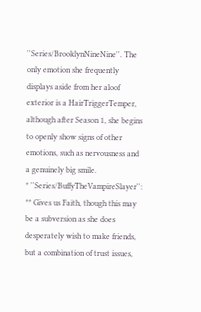''Series/BrooklynNineNine''. The only emotion she frequently displays aside from her aloof exterior is a HairTriggerTemper, although after Season 1, she begins to openly show signs of other emotions, such as nervousness and a genuinely big smile.
* ''Series/BuffyTheVampireSlayer'':
** Gives us Faith, though this may be a subversion as she does desperately wish to make friends, but a combination of trust issues,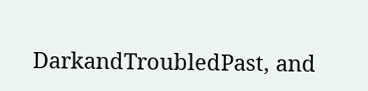DarkandTroubledPast, and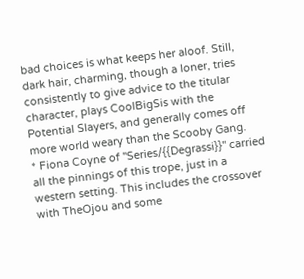bad choices is what keeps her aloof. Still, dark hair, charming, though a loner, tries consistently to give advice to the titular character, plays CoolBigSis with the Potential Slayers, and generally comes off more world weary than the Scooby Gang.
* Fiona Coyne of ''Series/{{Degrassi}}'' carried all the pinnings of this trope, just in a western setting. This includes the crossover with TheOjou and some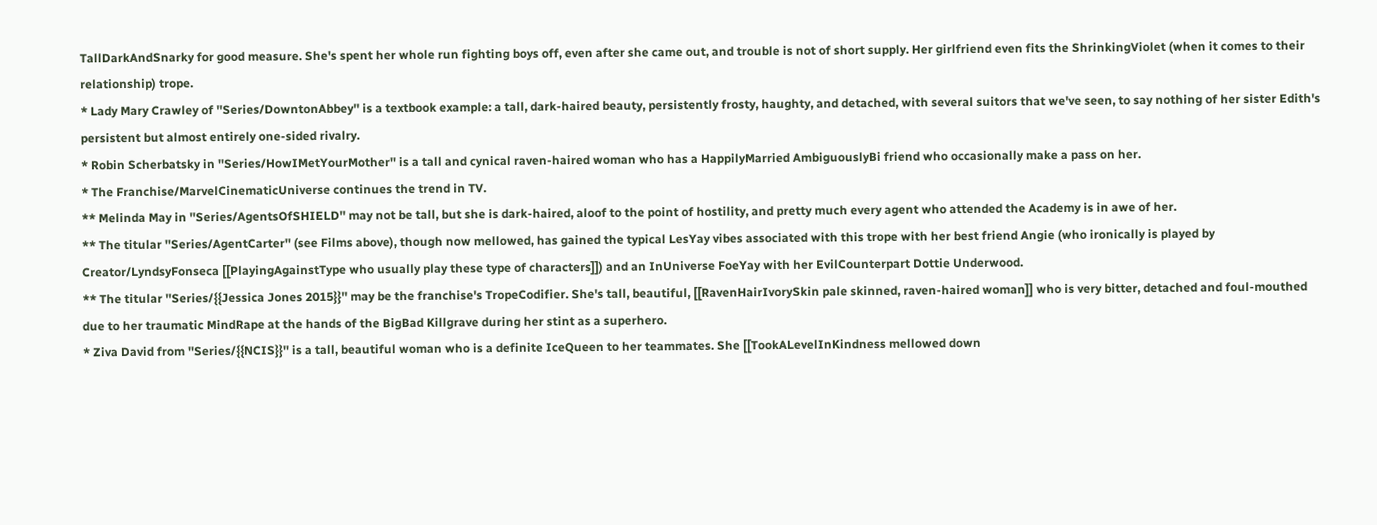TallDarkAndSnarky for good measure. She's spent her whole run fighting boys off, even after she came out, and trouble is not of short supply. Her girlfriend even fits the ShrinkingViolet (when it comes to their relationship) trope.
* Lady Mary Crawley of ''Series/DowntonAbbey'' is a textbook example: a tall, dark-haired beauty, persistently frosty, haughty, and detached, with several suitors that we've seen, to say nothing of her sister Edith's persistent but almost entirely one-sided rivalry.
* Robin Scherbatsky in ''Series/HowIMetYourMother'' is a tall and cynical raven-haired woman who has a HappilyMarried AmbiguouslyBi friend who occasionally make a pass on her.
* The Franchise/MarvelCinematicUniverse continues the trend in TV.
** Melinda May in ''Series/AgentsOfSHIELD'' may not be tall, but she is dark-haired, aloof to the point of hostility, and pretty much every agent who attended the Academy is in awe of her.
** The titular ''Series/AgentCarter'' (see Films above), though now mellowed, has gained the typical LesYay vibes associated with this trope with her best friend Angie (who ironically is played by Creator/LyndsyFonseca [[PlayingAgainstType who usually play these type of characters]]) and an InUniverse FoeYay with her EvilCounterpart Dottie Underwood.
** The titular ''Series/{{Jessica Jones 2015}}'' may be the franchise's TropeCodifier. She's tall, beautiful, [[RavenHairIvorySkin pale skinned, raven-haired woman]] who is very bitter, detached and foul-mouthed due to her traumatic MindRape at the hands of the BigBad Killgrave during her stint as a superhero.
* Ziva David from ''Series/{{NCIS}}'' is a tall, beautiful woman who is a definite IceQueen to her teammates. She [[TookALevelInKindness mellowed down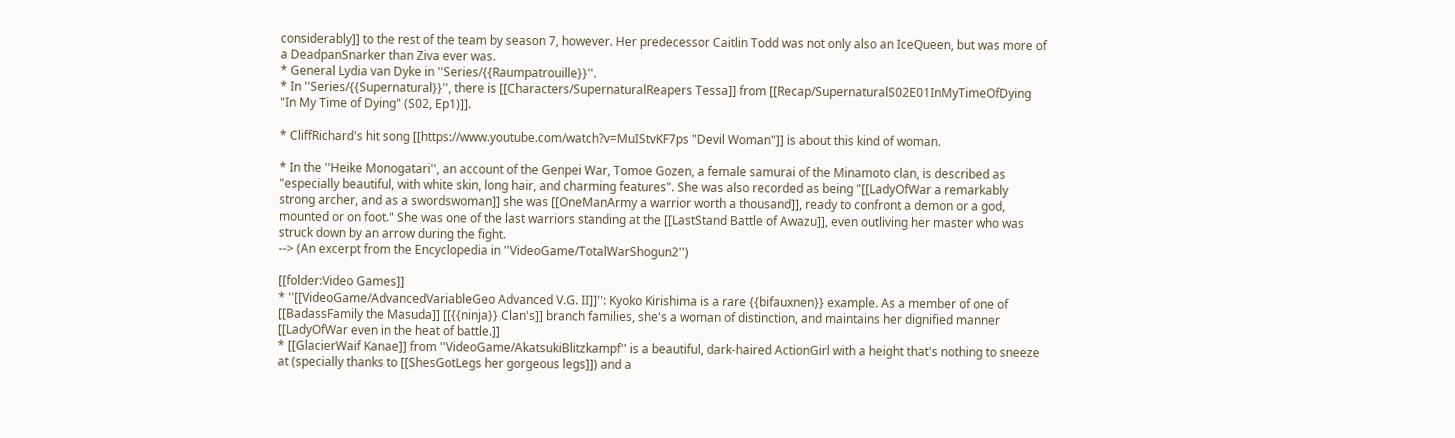considerably]] to the rest of the team by season 7, however. Her predecessor Caitlin Todd was not only also an IceQueen, but was more of a DeadpanSnarker than Ziva ever was.
* General Lydia van Dyke in ''Series/{{Raumpatrouille}}''.
* In ''Series/{{Supernatural}}'', there is [[Characters/SupernaturalReapers Tessa]] from [[Recap/SupernaturalS02E01InMyTimeOfDying "In My Time of Dying" (S02, Ep1)]].

* CliffRichard's hit song [[https://www.youtube.com/watch?v=MuIStvKF7ps "Devil Woman"]] is about this kind of woman.

* In the ''Heike Monogatari'', an account of the Genpei War, Tomoe Gozen, a female samurai of the Minamoto clan, is described as "especially beautiful, with white skin, long hair, and charming features". She was also recorded as being "[[LadyOfWar a remarkably strong archer, and as a swordswoman]] she was [[OneManArmy a warrior worth a thousand]], ready to confront a demon or a god, mounted or on foot." She was one of the last warriors standing at the [[LastStand Battle of Awazu]], even outliving her master who was struck down by an arrow during the fight.
--> (An excerpt from the Encyclopedia in ''VideoGame/TotalWarShogun2'')

[[folder:Video Games]]
* ''[[VideoGame/AdvancedVariableGeo Advanced V.G. II]]'': Kyoko Kirishima is a rare {{bifauxnen}} example. As a member of one of [[BadassFamily the Masuda]] [[{{ninja}} Clan's]] branch families, she's a woman of distinction, and maintains her dignified manner [[LadyOfWar even in the heat of battle.]]
* [[GlacierWaif Kanae]] from ''VideoGame/AkatsukiBlitzkampf'' is a beautiful, dark-haired ActionGirl with a height that's nothing to sneeze at (specially thanks to [[ShesGotLegs her gorgeous legs]]) and a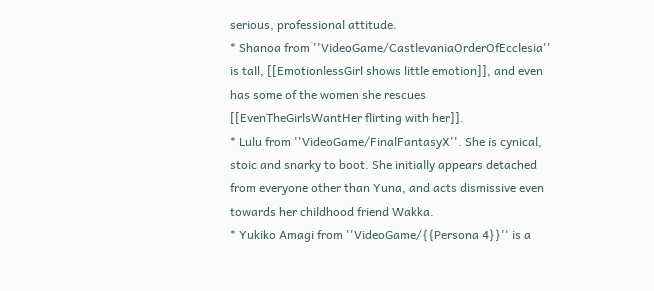serious, professional attitude.
* Shanoa from ''VideoGame/CastlevaniaOrderOfEcclesia'' is tall, [[EmotionlessGirl shows little emotion]], and even has some of the women she rescues [[EvenTheGirlsWantHer flirting with her]].
* Lulu from ''VideoGame/FinalFantasyX''. She is cynical, stoic and snarky to boot. She initially appears detached from everyone other than Yuna, and acts dismissive even towards her childhood friend Wakka.
* Yukiko Amagi from ''VideoGame/{{Persona 4}}'' is a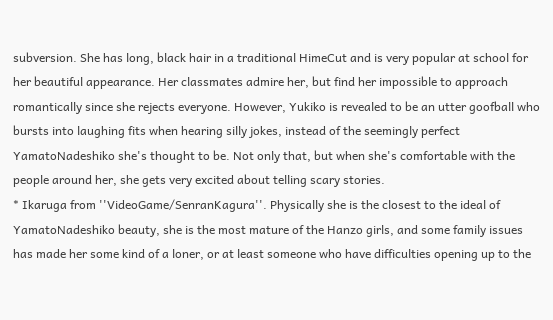subversion. She has long, black hair in a traditional HimeCut and is very popular at school for her beautiful appearance. Her classmates admire her, but find her impossible to approach romantically since she rejects everyone. However, Yukiko is revealed to be an utter goofball who bursts into laughing fits when hearing silly jokes, instead of the seemingly perfect YamatoNadeshiko she's thought to be. Not only that, but when she's comfortable with the people around her, she gets very excited about telling scary stories.
* Ikaruga from ''VideoGame/SenranKagura''. Physically she is the closest to the ideal of YamatoNadeshiko beauty, she is the most mature of the Hanzo girls, and some family issues has made her some kind of a loner, or at least someone who have difficulties opening up to the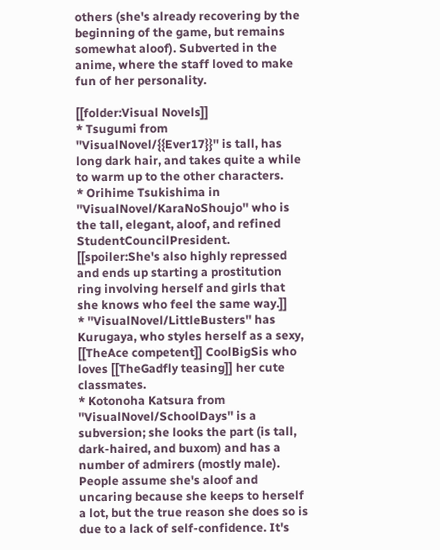others (she's already recovering by the beginning of the game, but remains somewhat aloof). Subverted in the anime, where the staff loved to make fun of her personality.

[[folder:Visual Novels]]
* Tsugumi from ''VisualNovel/{{Ever17}}'' is tall, has long dark hair, and takes quite a while to warm up to the other characters.
* Orihime Tsukishima in ''VisualNovel/KaraNoShoujo'' who is the tall, elegant, aloof, and refined StudentCouncilPresident. [[spoiler:She's also highly repressed and ends up starting a prostitution ring involving herself and girls that she knows who feel the same way.]]
* ''VisualNovel/LittleBusters'' has Kurugaya, who styles herself as a sexy, [[TheAce competent]] CoolBigSis who loves [[TheGadfly teasing]] her cute classmates.
* Kotonoha Katsura from ''VisualNovel/SchoolDays'' is a subversion; she looks the part (is tall, dark-haired, and buxom) and has a number of admirers (mostly male). People assume she's aloof and uncaring because she keeps to herself a lot, but the true reason she does so is due to a lack of self-confidence. It's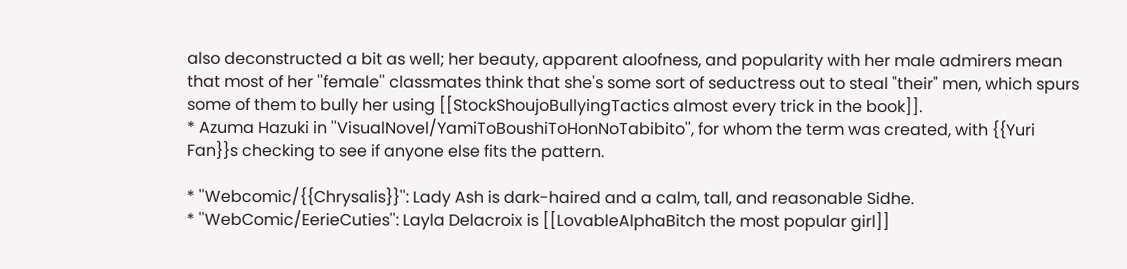also deconstructed a bit as well; her beauty, apparent aloofness, and popularity with her male admirers mean that most of her ''female'' classmates think that she's some sort of seductress out to steal "their" men, which spurs some of them to bully her using [[StockShoujoBullyingTactics almost every trick in the book]].
* Azuma Hazuki in ''VisualNovel/YamiToBoushiToHonNoTabibito'', for whom the term was created, with {{Yuri Fan}}s checking to see if anyone else fits the pattern.

* ''Webcomic/{{Chrysalis}}'': Lady Ash is dark-haired and a calm, tall, and reasonable Sidhe.
* ''WebComic/EerieCuties'': Layla Delacroix is [[LovableAlphaBitch the most popular girl]]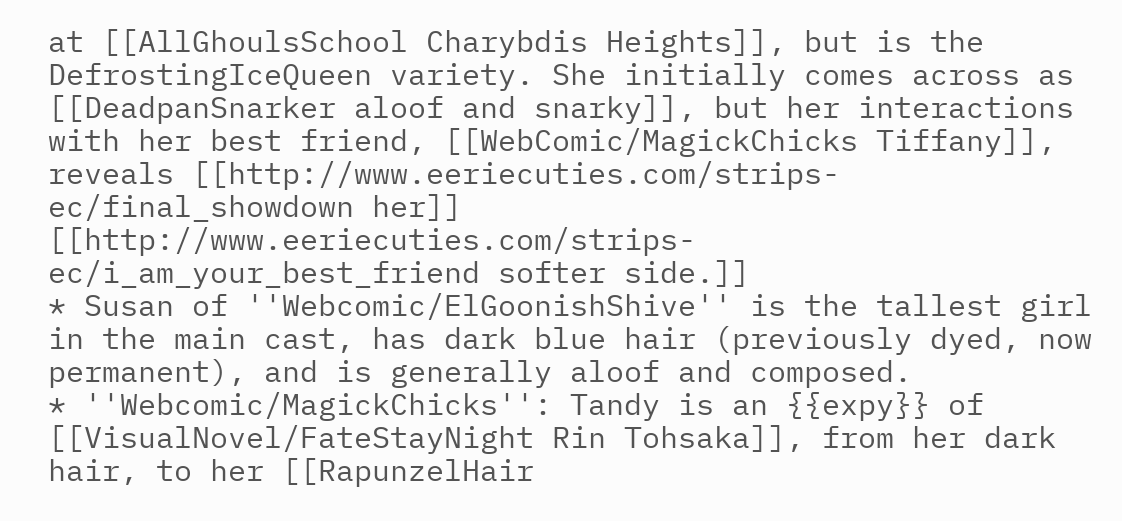at [[AllGhoulsSchool Charybdis Heights]], but is the DefrostingIceQueen variety. She initially comes across as [[DeadpanSnarker aloof and snarky]], but her interactions with her best friend, [[WebComic/MagickChicks Tiffany]], reveals [[http://www.eeriecuties.com/strips-ec/final_showdown her]] [[http://www.eeriecuties.com/strips-ec/i_am_your_best_friend softer side.]]
* Susan of ''Webcomic/ElGoonishShive'' is the tallest girl in the main cast, has dark blue hair (previously dyed, now permanent), and is generally aloof and composed.
* ''Webcomic/MagickChicks'': Tandy is an {{expy}} of [[VisualNovel/FateStayNight Rin Tohsaka]], from her dark hair, to her [[RapunzelHair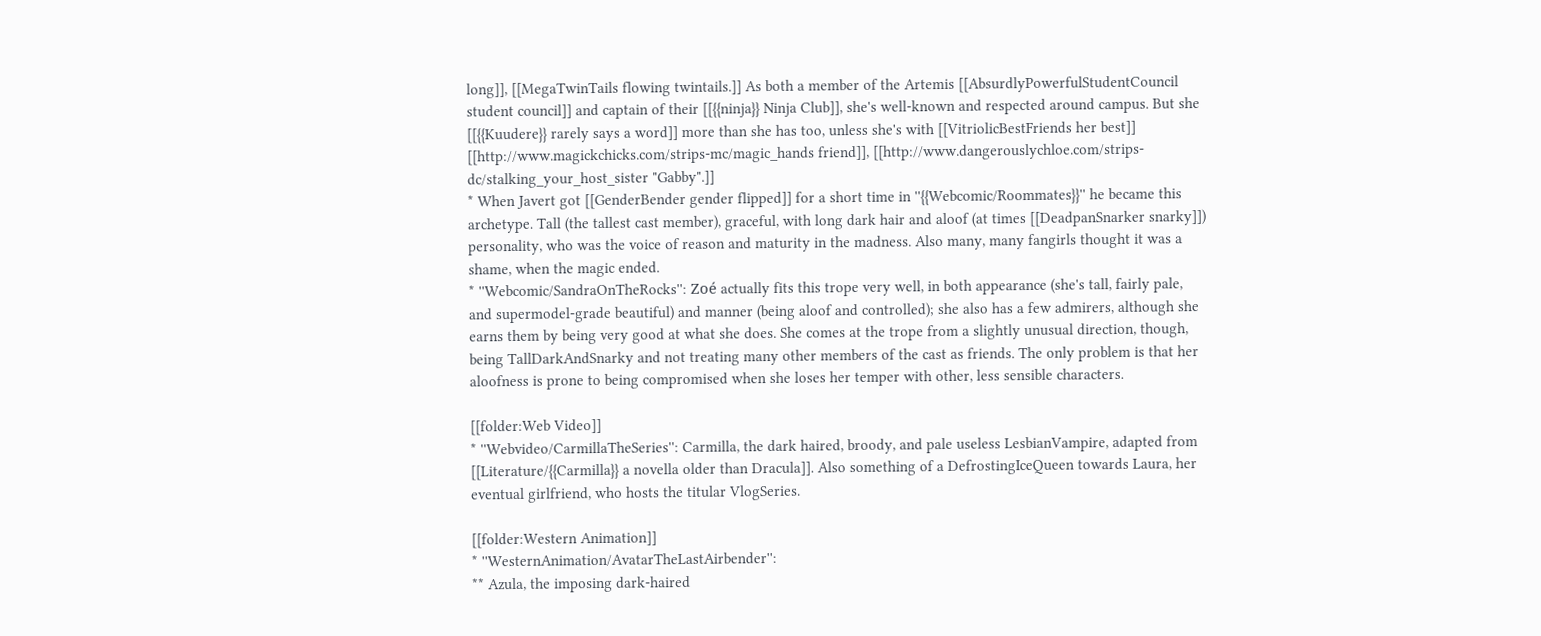long]], [[MegaTwinTails flowing twintails.]] As both a member of the Artemis [[AbsurdlyPowerfulStudentCouncil student council]] and captain of their [[{{ninja}} Ninja Club]], she's well-known and respected around campus. But she [[{{Kuudere}} rarely says a word]] more than she has too, unless she's with [[VitriolicBestFriends her best]] [[http://www.magickchicks.com/strips-mc/magic_hands friend]], [[http://www.dangerouslychloe.com/strips-dc/stalking_your_host_sister "Gabby".]]
* When Javert got [[GenderBender gender flipped]] for a short time in ''{{Webcomic/Roommates}}'' he became this archetype. Tall (the tallest cast member), graceful, with long dark hair and aloof (at times [[DeadpanSnarker snarky]]) personality, who was the voice of reason and maturity in the madness. Also many, many fangirls thought it was a shame, when the magic ended.
* ''Webcomic/SandraOnTheRocks'': Zoé actually fits this trope very well, in both appearance (she's tall, fairly pale, and supermodel-grade beautiful) and manner (being aloof and controlled); she also has a few admirers, although she earns them by being very good at what she does. She comes at the trope from a slightly unusual direction, though, being TallDarkAndSnarky and not treating many other members of the cast as friends. The only problem is that her aloofness is prone to being compromised when she loses her temper with other, less sensible characters.

[[folder:Web Video]]
* ''Webvideo/CarmillaTheSeries'': Carmilla, the dark haired, broody, and pale useless LesbianVampire, adapted from [[Literature/{{Carmilla}} a novella older than Dracula]]. Also something of a DefrostingIceQueen towards Laura, her eventual girlfriend, who hosts the titular VlogSeries.

[[folder:Western Animation]]
* ''WesternAnimation/AvatarTheLastAirbender'':
** Azula, the imposing dark-haired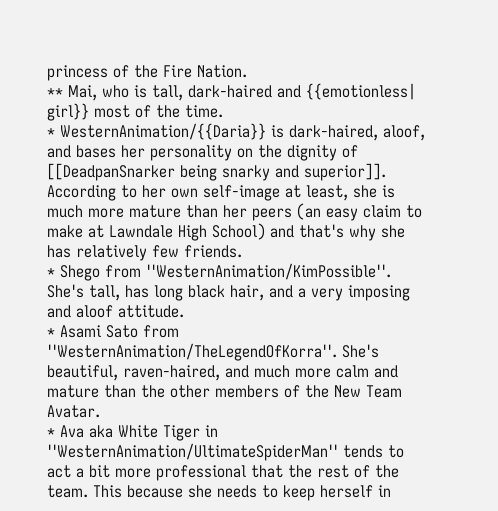princess of the Fire Nation.
** Mai, who is tall, dark-haired and {{emotionless| girl}} most of the time.
* WesternAnimation/{{Daria}} is dark-haired, aloof, and bases her personality on the dignity of [[DeadpanSnarker being snarky and superior]]. According to her own self-image at least, she is much more mature than her peers (an easy claim to make at Lawndale High School) and that's why she has relatively few friends.
* Shego from ''WesternAnimation/KimPossible''. She's tall, has long black hair, and a very imposing and aloof attitude.
* Asami Sato from ''WesternAnimation/TheLegendOfKorra''. She's beautiful, raven-haired, and much more calm and mature than the other members of the New Team Avatar.
* Ava aka White Tiger in ''WesternAnimation/UltimateSpiderMan'' tends to act a bit more professional that the rest of the team. This because she needs to keep herself in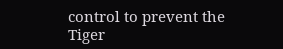control to prevent the Tiger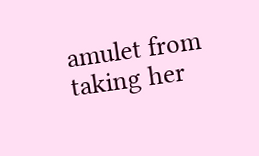amulet from taking her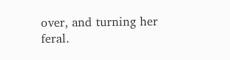over, and turning her feral.